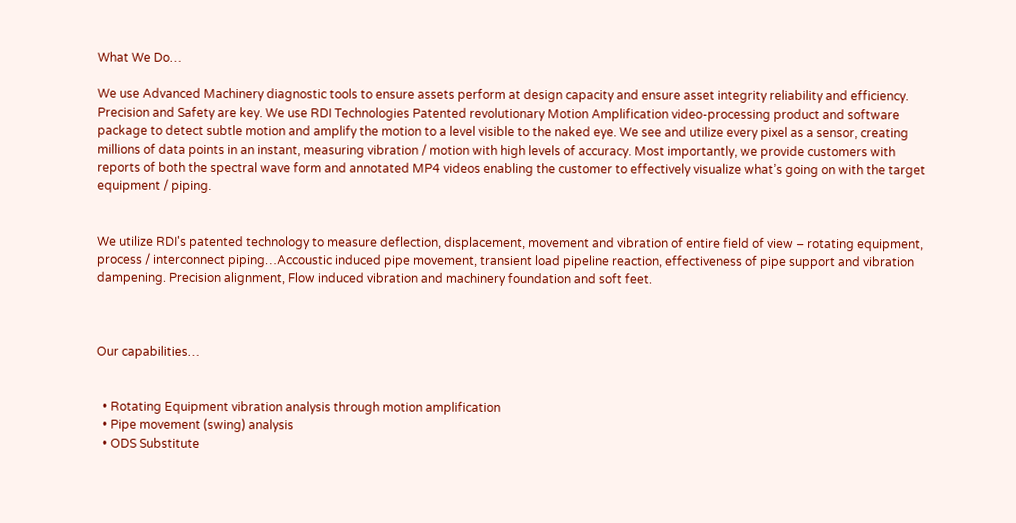What We Do…

We use Advanced Machinery diagnostic tools to ensure assets perform at design capacity and ensure asset integrity reliability and efficiency. Precision and Safety are key. We use RDI Technologies Patented revolutionary Motion Amplification video-processing product and software package to detect subtle motion and amplify the motion to a level visible to the naked eye. We see and utilize every pixel as a sensor, creating millions of data points in an instant, measuring vibration / motion with high levels of accuracy. Most importantly, we provide customers with reports of both the spectral wave form and annotated MP4 videos enabling the customer to effectively visualize what’s going on with the target equipment / piping.


We utilize RDI's patented technology to measure deflection, displacement, movement and vibration of entire field of view – rotating equipment, process / interconnect piping…Accoustic induced pipe movement, transient load pipeline reaction, effectiveness of pipe support and vibration dampening. Precision alignment, Flow induced vibration and machinery foundation and soft feet.



Our capabilities…


  • Rotating Equipment vibration analysis through motion amplification
  • Pipe movement (swing) analysis
  • ODS Substitute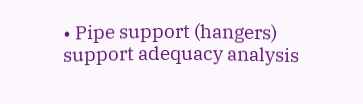• Pipe support (hangers) support adequacy analysis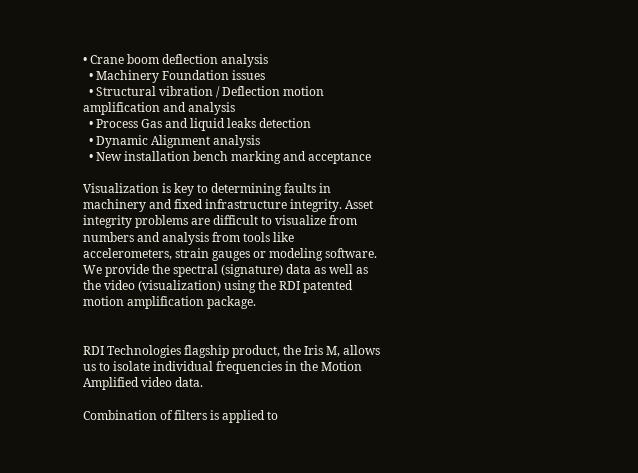• Crane boom deflection analysis
  • Machinery Foundation issues
  • Structural vibration / Deflection motion amplification and analysis
  • Process Gas and liquid leaks detection
  • Dynamic Alignment analysis
  • New installation bench marking and acceptance

Visualization is key to determining faults in machinery and fixed infrastructure integrity. Asset integrity problems are difficult to visualize from numbers and analysis from tools like accelerometers, strain gauges or modeling software. We provide the spectral (signature) data as well as the video (visualization) using the RDI patented motion amplification package.


RDI Technologies flagship product, the Iris M, allows us to isolate individual frequencies in the Motion Amplified video data.

Combination of filters is applied to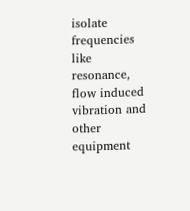isolate frequencies like resonance, flow induced vibration and other equipment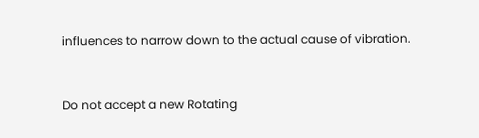influences to narrow down to the actual cause of vibration.



Do not accept a new Rotating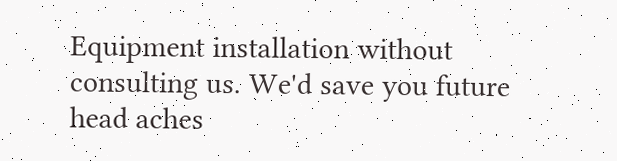Equipment installation without consulting us. We'd save you future head aches